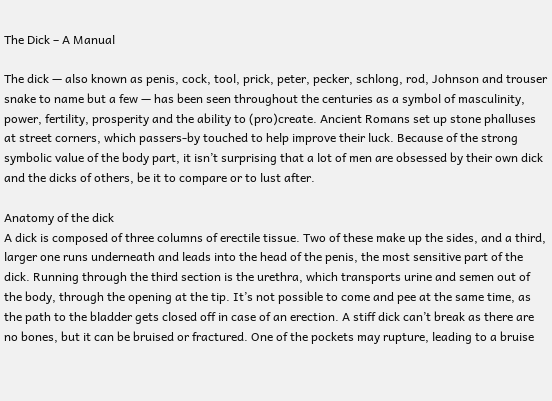The Dick – A Manual

The dick — also known as penis, cock, tool, prick, peter, pecker, schlong, rod, Johnson and trouser snake to name but a few — has been seen throughout the centuries as a symbol of masculinity, power, fertility, prosperity and the ability to (pro)create. Ancient Romans set up stone phalluses at street corners, which passers-by touched to help improve their luck. Because of the strong symbolic value of the body part, it isn’t surprising that a lot of men are obsessed by their own dick and the dicks of others, be it to compare or to lust after.

Anatomy of the dick
A dick is composed of three columns of erectile tissue. Two of these make up the sides, and a third, larger one runs underneath and leads into the head of the penis, the most sensitive part of the dick. Running through the third section is the urethra, which transports urine and semen out of the body, through the opening at the tip. It’s not possible to come and pee at the same time, as the path to the bladder gets closed off in case of an erection. A stiff dick can’t break as there are no bones, but it can be bruised or fractured. One of the pockets may rupture, leading to a bruise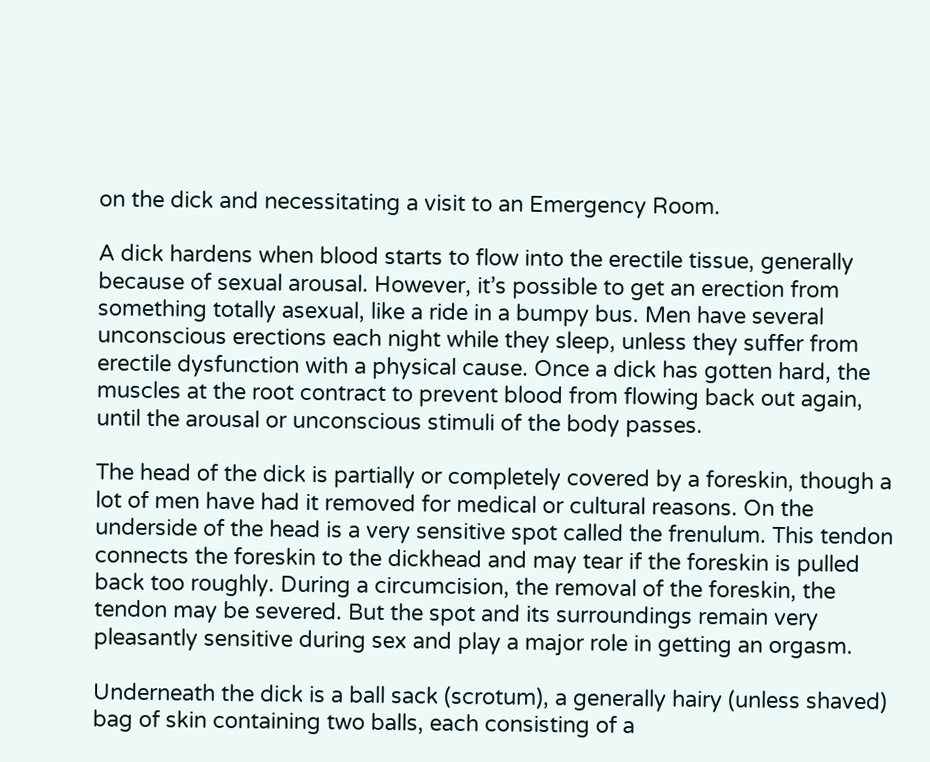on the dick and necessitating a visit to an Emergency Room.

A dick hardens when blood starts to flow into the erectile tissue, generally because of sexual arousal. However, it’s possible to get an erection from something totally asexual, like a ride in a bumpy bus. Men have several unconscious erections each night while they sleep, unless they suffer from erectile dysfunction with a physical cause. Once a dick has gotten hard, the muscles at the root contract to prevent blood from flowing back out again, until the arousal or unconscious stimuli of the body passes.

The head of the dick is partially or completely covered by a foreskin, though a lot of men have had it removed for medical or cultural reasons. On the underside of the head is a very sensitive spot called the frenulum. This tendon connects the foreskin to the dickhead and may tear if the foreskin is pulled back too roughly. During a circumcision, the removal of the foreskin, the tendon may be severed. But the spot and its surroundings remain very pleasantly sensitive during sex and play a major role in getting an orgasm.

Underneath the dick is a ball sack (scrotum), a generally hairy (unless shaved) bag of skin containing two balls, each consisting of a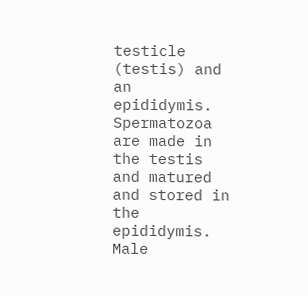testicle (testis) and an epididymis. Spermatozoa are made in the testis and matured and stored in the epididymis. Male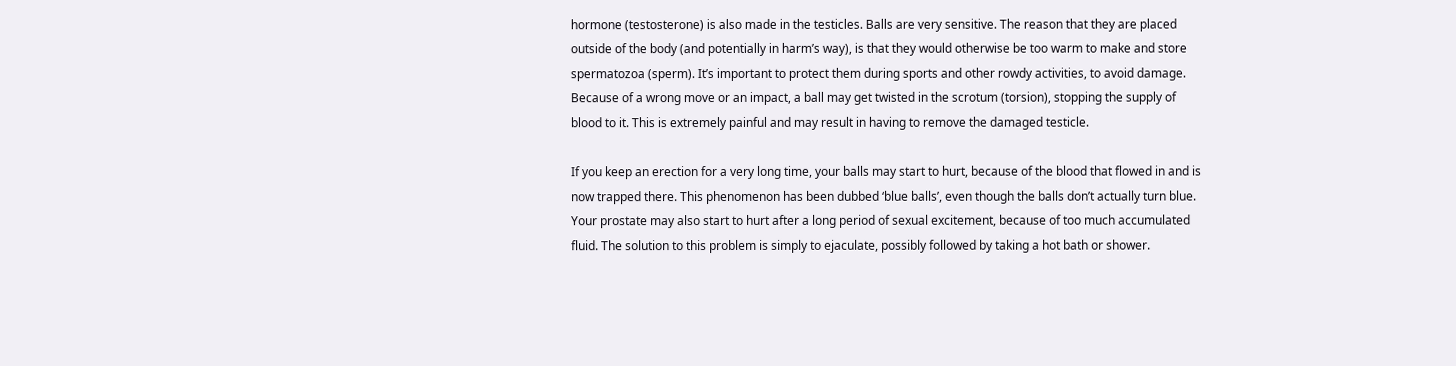hormone (testosterone) is also made in the testicles. Balls are very sensitive. The reason that they are placed outside of the body (and potentially in harm’s way), is that they would otherwise be too warm to make and store spermatozoa (sperm). It’s important to protect them during sports and other rowdy activities, to avoid damage. Because of a wrong move or an impact, a ball may get twisted in the scrotum (torsion), stopping the supply of blood to it. This is extremely painful and may result in having to remove the damaged testicle.

If you keep an erection for a very long time, your balls may start to hurt, because of the blood that flowed in and is now trapped there. This phenomenon has been dubbed ‘blue balls’, even though the balls don’t actually turn blue. Your prostate may also start to hurt after a long period of sexual excitement, because of too much accumulated fluid. The solution to this problem is simply to ejaculate, possibly followed by taking a hot bath or shower.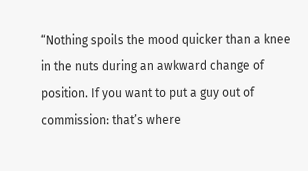“Nothing spoils the mood quicker than a knee in the nuts during an awkward change of position. If you want to put a guy out of commission: that’s where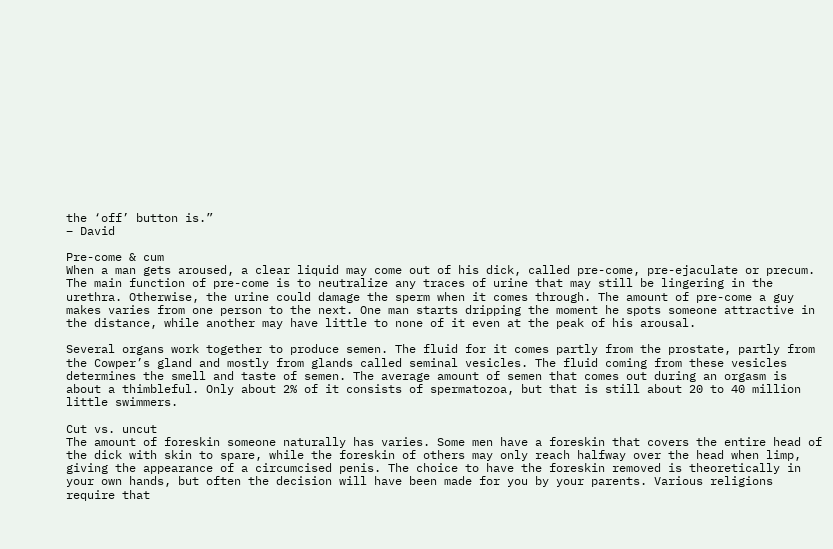the ‘off’ button is.”
– David

Pre-come & cum
When a man gets aroused, a clear liquid may come out of his dick, called pre-come, pre-ejaculate or precum. The main function of pre-come is to neutralize any traces of urine that may still be lingering in the urethra. Otherwise, the urine could damage the sperm when it comes through. The amount of pre-come a guy makes varies from one person to the next. One man starts dripping the moment he spots someone attractive in the distance, while another may have little to none of it even at the peak of his arousal.

Several organs work together to produce semen. The fluid for it comes partly from the prostate, partly from the Cowper’s gland and mostly from glands called seminal vesicles. The fluid coming from these vesicles determines the smell and taste of semen. The average amount of semen that comes out during an orgasm is about a thimbleful. Only about 2% of it consists of spermatozoa, but that is still about 20 to 40 million little swimmers.

Cut vs. uncut
The amount of foreskin someone naturally has varies. Some men have a foreskin that covers the entire head of the dick with skin to spare, while the foreskin of others may only reach halfway over the head when limp, giving the appearance of a circumcised penis. The choice to have the foreskin removed is theoretically in your own hands, but often the decision will have been made for you by your parents. Various religions require that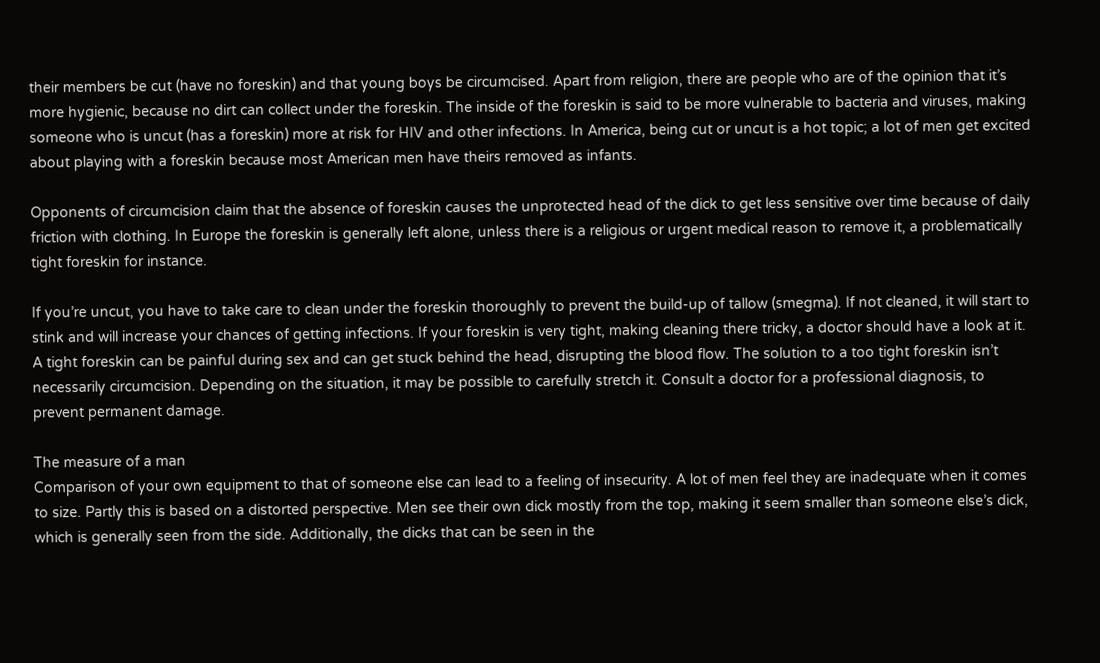their members be cut (have no foreskin) and that young boys be circumcised. Apart from religion, there are people who are of the opinion that it’s more hygienic, because no dirt can collect under the foreskin. The inside of the foreskin is said to be more vulnerable to bacteria and viruses, making someone who is uncut (has a foreskin) more at risk for HIV and other infections. In America, being cut or uncut is a hot topic; a lot of men get excited about playing with a foreskin because most American men have theirs removed as infants.

Opponents of circumcision claim that the absence of foreskin causes the unprotected head of the dick to get less sensitive over time because of daily friction with clothing. In Europe the foreskin is generally left alone, unless there is a religious or urgent medical reason to remove it, a problematically tight foreskin for instance.

If you’re uncut, you have to take care to clean under the foreskin thoroughly to prevent the build-up of tallow (smegma). If not cleaned, it will start to stink and will increase your chances of getting infections. If your foreskin is very tight, making cleaning there tricky, a doctor should have a look at it. A tight foreskin can be painful during sex and can get stuck behind the head, disrupting the blood flow. The solution to a too tight foreskin isn’t necessarily circumcision. Depending on the situation, it may be possible to carefully stretch it. Consult a doctor for a professional diagnosis, to prevent permanent damage.

The measure of a man
Comparison of your own equipment to that of someone else can lead to a feeling of insecurity. A lot of men feel they are inadequate when it comes to size. Partly this is based on a distorted perspective. Men see their own dick mostly from the top, making it seem smaller than someone else’s dick, which is generally seen from the side. Additionally, the dicks that can be seen in the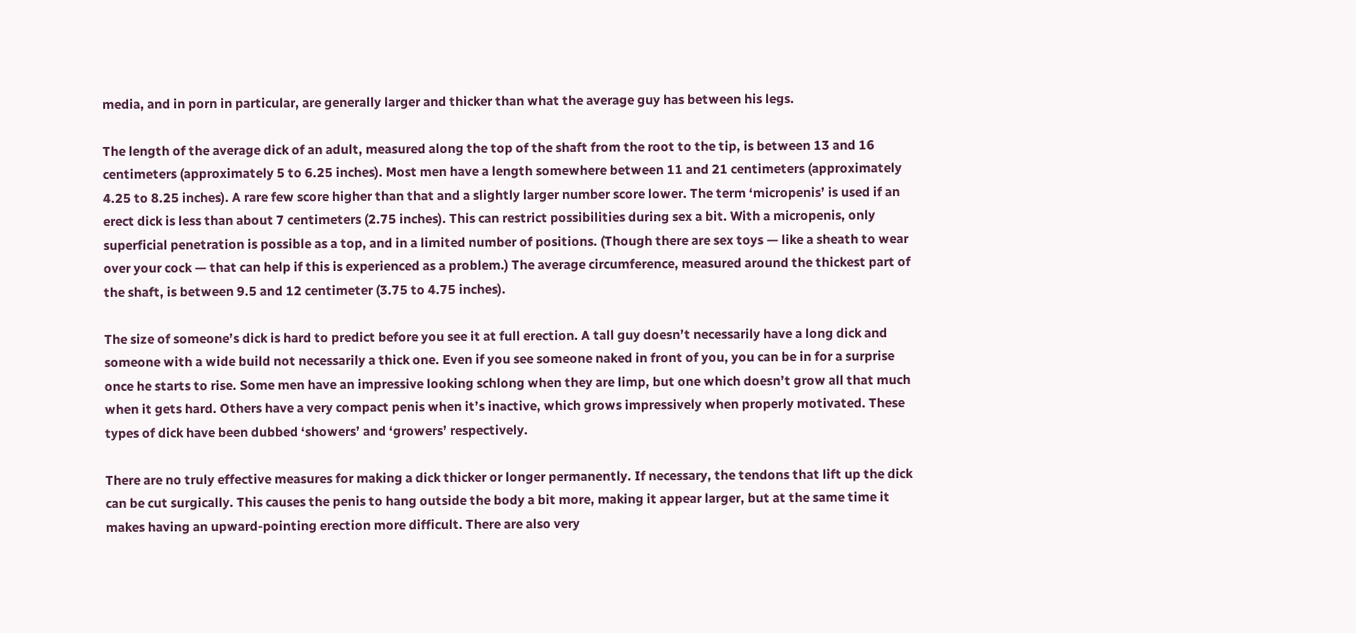media, and in porn in particular, are generally larger and thicker than what the average guy has between his legs.

The length of the average dick of an adult, measured along the top of the shaft from the root to the tip, is between 13 and 16 centimeters (approximately 5 to 6.25 inches). Most men have a length somewhere between 11 and 21 centimeters (approximately 4.25 to 8.25 inches). A rare few score higher than that and a slightly larger number score lower. The term ‘micropenis’ is used if an erect dick is less than about 7 centimeters (2.75 inches). This can restrict possibilities during sex a bit. With a micropenis, only superficial penetration is possible as a top, and in a limited number of positions. (Though there are sex toys — like a sheath to wear over your cock — that can help if this is experienced as a problem.) The average circumference, measured around the thickest part of the shaft, is between 9.5 and 12 centimeter (3.75 to 4.75 inches).

The size of someone’s dick is hard to predict before you see it at full erection. A tall guy doesn’t necessarily have a long dick and someone with a wide build not necessarily a thick one. Even if you see someone naked in front of you, you can be in for a surprise once he starts to rise. Some men have an impressive looking schlong when they are limp, but one which doesn’t grow all that much when it gets hard. Others have a very compact penis when it’s inactive, which grows impressively when properly motivated. These types of dick have been dubbed ‘showers’ and ‘growers’ respectively.

There are no truly effective measures for making a dick thicker or longer permanently. If necessary, the tendons that lift up the dick can be cut surgically. This causes the penis to hang outside the body a bit more, making it appear larger, but at the same time it makes having an upward-pointing erection more difficult. There are also very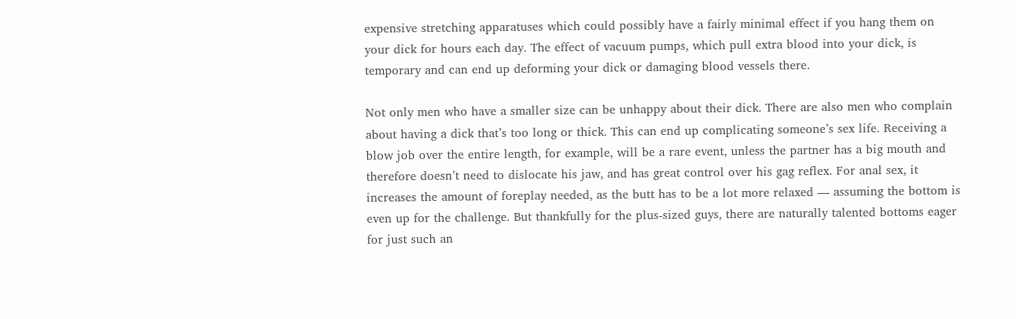expensive stretching apparatuses which could possibly have a fairly minimal effect if you hang them on your dick for hours each day. The effect of vacuum pumps, which pull extra blood into your dick, is temporary and can end up deforming your dick or damaging blood vessels there.

Not only men who have a smaller size can be unhappy about their dick. There are also men who complain about having a dick that’s too long or thick. This can end up complicating someone’s sex life. Receiving a blow job over the entire length, for example, will be a rare event, unless the partner has a big mouth and therefore doesn’t need to dislocate his jaw, and has great control over his gag reflex. For anal sex, it increases the amount of foreplay needed, as the butt has to be a lot more relaxed — assuming the bottom is even up for the challenge. But thankfully for the plus-sized guys, there are naturally talented bottoms eager for just such an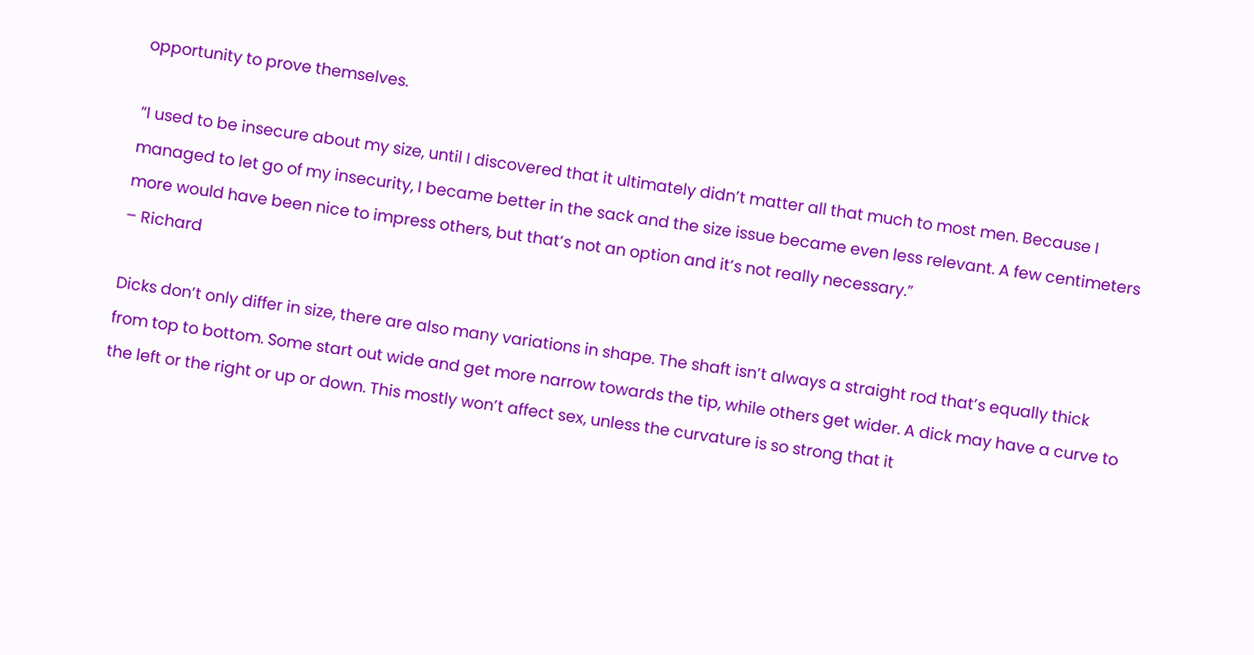opportunity to prove themselves.

“I used to be insecure about my size, until I discovered that it ultimately didn’t matter all that much to most men. Because I managed to let go of my insecurity, I became better in the sack and the size issue became even less relevant. A few centimeters more would have been nice to impress others, but that’s not an option and it’s not really necessary.”
– Richard

Dicks don’t only differ in size, there are also many variations in shape. The shaft isn’t always a straight rod that’s equally thick from top to bottom. Some start out wide and get more narrow towards the tip, while others get wider. A dick may have a curve to the left or the right or up or down. This mostly won’t affect sex, unless the curvature is so strong that it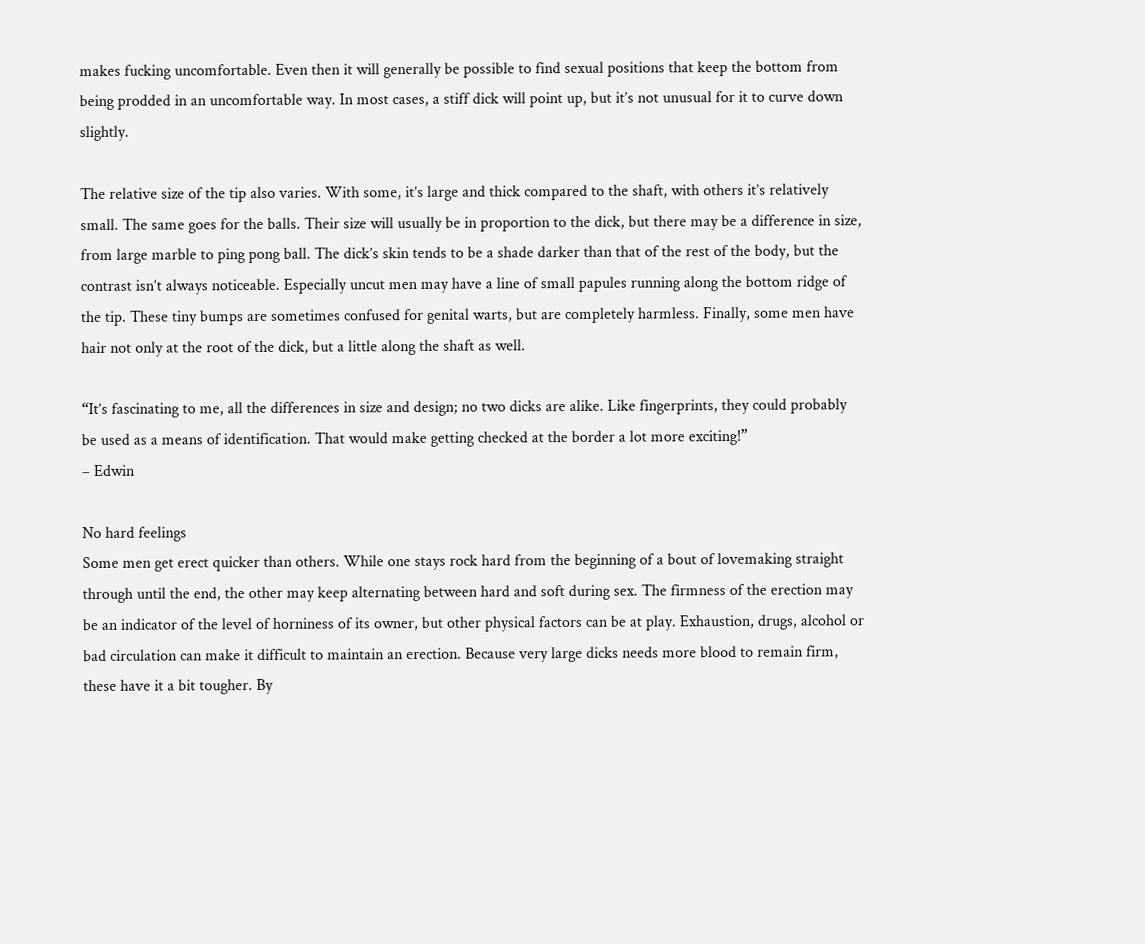makes fucking uncomfortable. Even then it will generally be possible to find sexual positions that keep the bottom from being prodded in an uncomfortable way. In most cases, a stiff dick will point up, but it’s not unusual for it to curve down slightly.

The relative size of the tip also varies. With some, it’s large and thick compared to the shaft, with others it’s relatively small. The same goes for the balls. Their size will usually be in proportion to the dick, but there may be a difference in size, from large marble to ping pong ball. The dick’s skin tends to be a shade darker than that of the rest of the body, but the contrast isn’t always noticeable. Especially uncut men may have a line of small papules running along the bottom ridge of the tip. These tiny bumps are sometimes confused for genital warts, but are completely harmless. Finally, some men have hair not only at the root of the dick, but a little along the shaft as well.

“It’s fascinating to me, all the differences in size and design; no two dicks are alike. Like fingerprints, they could probably be used as a means of identification. That would make getting checked at the border a lot more exciting!”
– Edwin

No hard feelings
Some men get erect quicker than others. While one stays rock hard from the beginning of a bout of lovemaking straight through until the end, the other may keep alternating between hard and soft during sex. The firmness of the erection may be an indicator of the level of horniness of its owner, but other physical factors can be at play. Exhaustion, drugs, alcohol or bad circulation can make it difficult to maintain an erection. Because very large dicks needs more blood to remain firm, these have it a bit tougher. By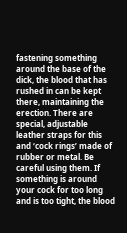fastening something around the base of the dick, the blood that has rushed in can be kept there, maintaining the erection. There are special, adjustable leather straps for this and ‘cock rings’ made of rubber or metal. Be careful using them. If something is around your cock for too long and is too tight, the blood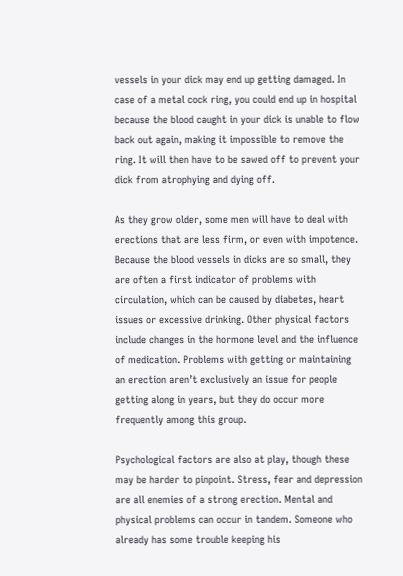vessels in your dick may end up getting damaged. In case of a metal cock ring, you could end up in hospital because the blood caught in your dick is unable to flow back out again, making it impossible to remove the ring. It will then have to be sawed off to prevent your dick from atrophying and dying off.

As they grow older, some men will have to deal with erections that are less firm, or even with impotence. Because the blood vessels in dicks are so small, they are often a first indicator of problems with circulation, which can be caused by diabetes, heart issues or excessive drinking. Other physical factors include changes in the hormone level and the influence of medication. Problems with getting or maintaining an erection aren’t exclusively an issue for people getting along in years, but they do occur more frequently among this group.

Psychological factors are also at play, though these may be harder to pinpoint. Stress, fear and depression are all enemies of a strong erection. Mental and physical problems can occur in tandem. Someone who already has some trouble keeping his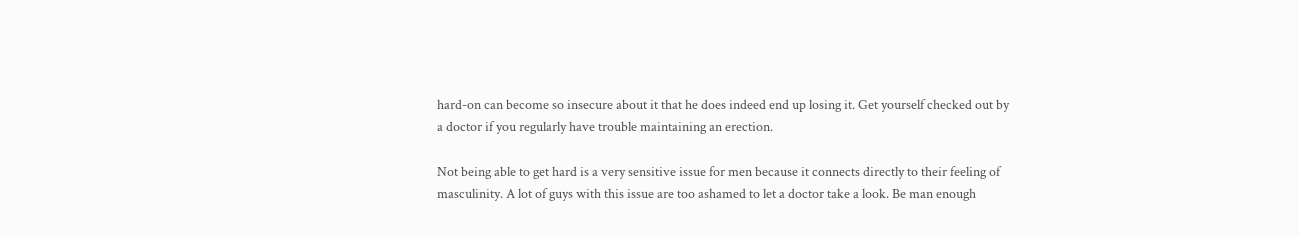hard-on can become so insecure about it that he does indeed end up losing it. Get yourself checked out by a doctor if you regularly have trouble maintaining an erection.

Not being able to get hard is a very sensitive issue for men because it connects directly to their feeling of masculinity. A lot of guys with this issue are too ashamed to let a doctor take a look. Be man enough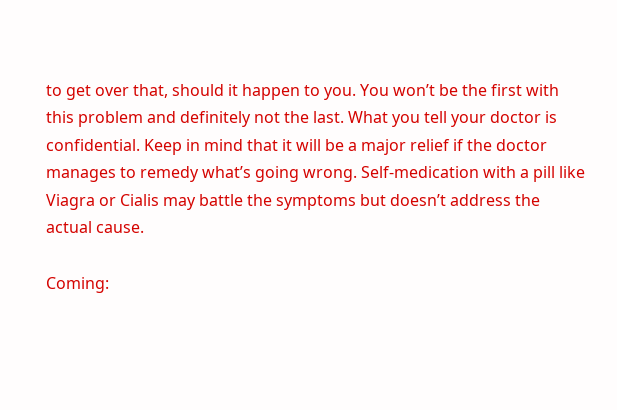to get over that, should it happen to you. You won’t be the first with this problem and definitely not the last. What you tell your doctor is confidential. Keep in mind that it will be a major relief if the doctor manages to remedy what’s going wrong. Self-medication with a pill like Viagra or Cialis may battle the symptoms but doesn’t address the actual cause.

Coming: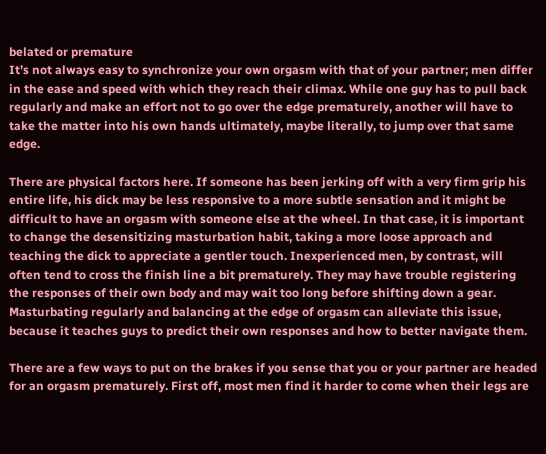belated or premature
It’s not always easy to synchronize your own orgasm with that of your partner; men differ in the ease and speed with which they reach their climax. While one guy has to pull back regularly and make an effort not to go over the edge prematurely, another will have to take the matter into his own hands ultimately, maybe literally, to jump over that same edge.

There are physical factors here. If someone has been jerking off with a very firm grip his entire life, his dick may be less responsive to a more subtle sensation and it might be difficult to have an orgasm with someone else at the wheel. In that case, it is important to change the desensitizing masturbation habit, taking a more loose approach and teaching the dick to appreciate a gentler touch. Inexperienced men, by contrast, will often tend to cross the finish line a bit prematurely. They may have trouble registering the responses of their own body and may wait too long before shifting down a gear. Masturbating regularly and balancing at the edge of orgasm can alleviate this issue, because it teaches guys to predict their own responses and how to better navigate them.

There are a few ways to put on the brakes if you sense that you or your partner are headed for an orgasm prematurely. First off, most men find it harder to come when their legs are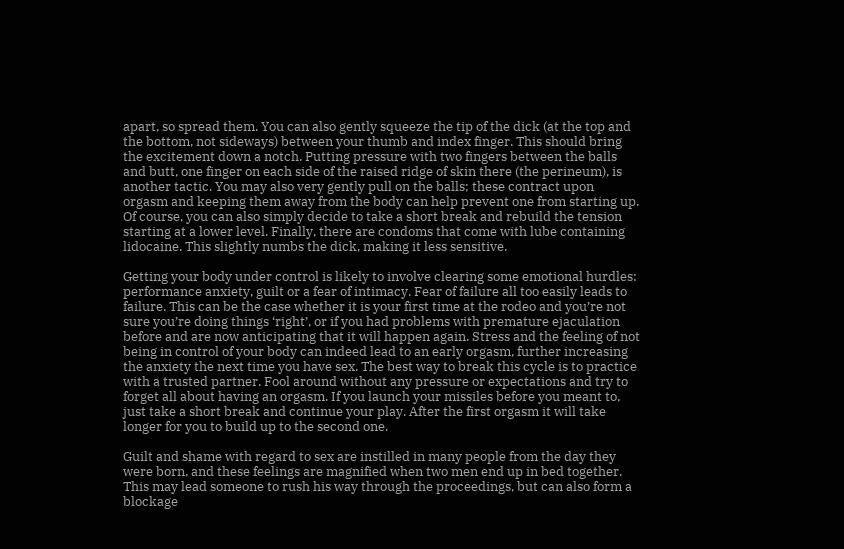apart, so spread them. You can also gently squeeze the tip of the dick (at the top and the bottom, not sideways) between your thumb and index finger. This should bring the excitement down a notch. Putting pressure with two fingers between the balls and butt, one finger on each side of the raised ridge of skin there (the perineum), is another tactic. You may also very gently pull on the balls; these contract upon orgasm and keeping them away from the body can help prevent one from starting up. Of course, you can also simply decide to take a short break and rebuild the tension starting at a lower level. Finally, there are condoms that come with lube containing lidocaine. This slightly numbs the dick, making it less sensitive.

Getting your body under control is likely to involve clearing some emotional hurdles: performance anxiety, guilt or a fear of intimacy. Fear of failure all too easily leads to failure. This can be the case whether it is your first time at the rodeo and you’re not sure you’re doing things ‘right’, or if you had problems with premature ejaculation before and are now anticipating that it will happen again. Stress and the feeling of not being in control of your body can indeed lead to an early orgasm, further increasing the anxiety the next time you have sex. The best way to break this cycle is to practice with a trusted partner. Fool around without any pressure or expectations and try to forget all about having an orgasm. If you launch your missiles before you meant to, just take a short break and continue your play. After the first orgasm it will take longer for you to build up to the second one.

Guilt and shame with regard to sex are instilled in many people from the day they were born, and these feelings are magnified when two men end up in bed together. This may lead someone to rush his way through the proceedings, but can also form a blockage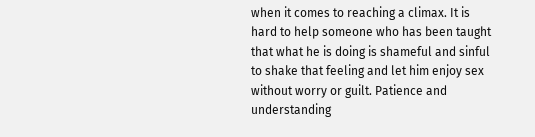when it comes to reaching a climax. It is hard to help someone who has been taught that what he is doing is shameful and sinful to shake that feeling and let him enjoy sex without worry or guilt. Patience and understanding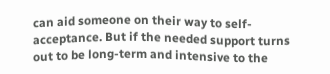can aid someone on their way to self-acceptance. But if the needed support turns out to be long-term and intensive to the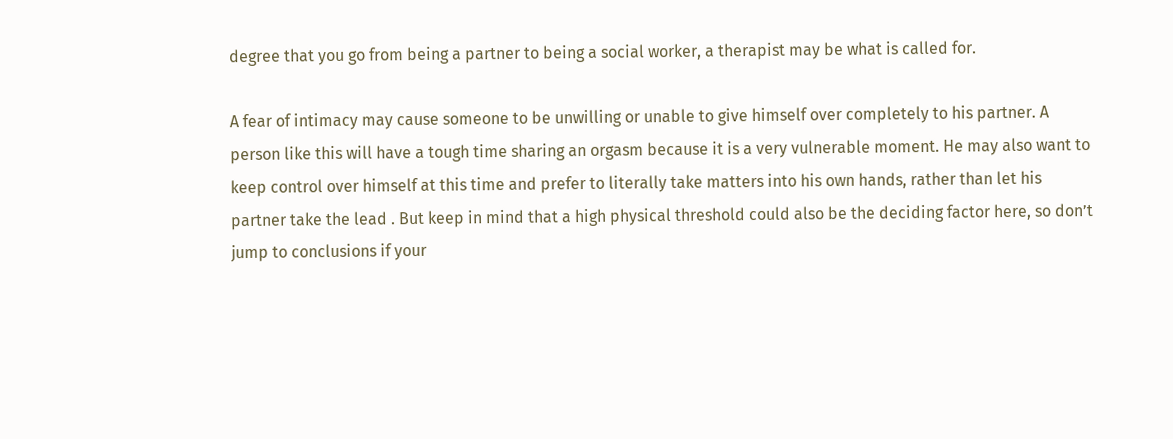degree that you go from being a partner to being a social worker, a therapist may be what is called for.

A fear of intimacy may cause someone to be unwilling or unable to give himself over completely to his partner. A person like this will have a tough time sharing an orgasm because it is a very vulnerable moment. He may also want to keep control over himself at this time and prefer to literally take matters into his own hands, rather than let his partner take the lead . But keep in mind that a high physical threshold could also be the deciding factor here, so don’t jump to conclusions if your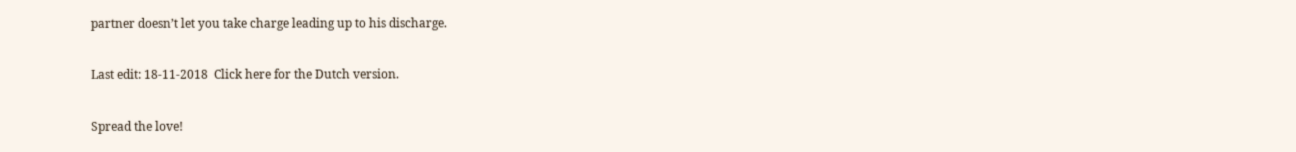partner doesn’t let you take charge leading up to his discharge.

Last edit: 18-11-2018  Click here for the Dutch version.

Spread the love!